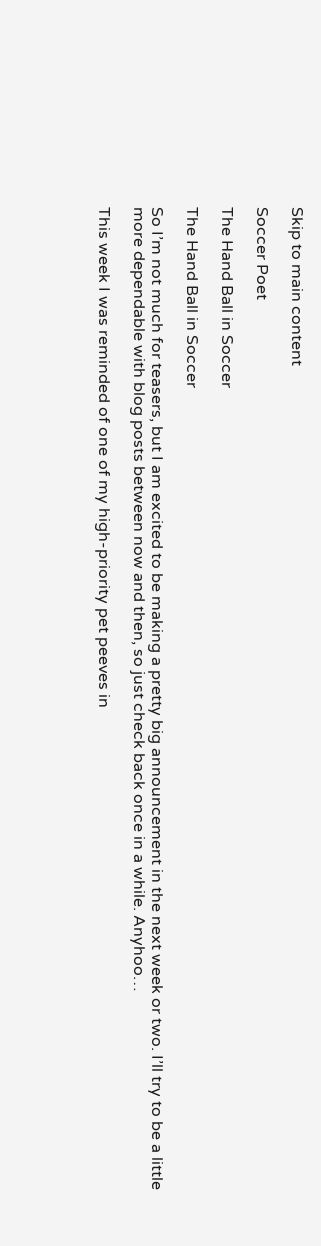Skip to main content

Soccer Poet

The Hand Ball in Soccer

The Hand Ball in Soccer

So I’m not much for teasers, but I am excited to be making a pretty big announcement in the next week or two. I’ll try to be a little more dependable with blog posts between now and then, so just check back once in a while. Anyhoo…

This week I was reminded of one of my high-priority pet peeves in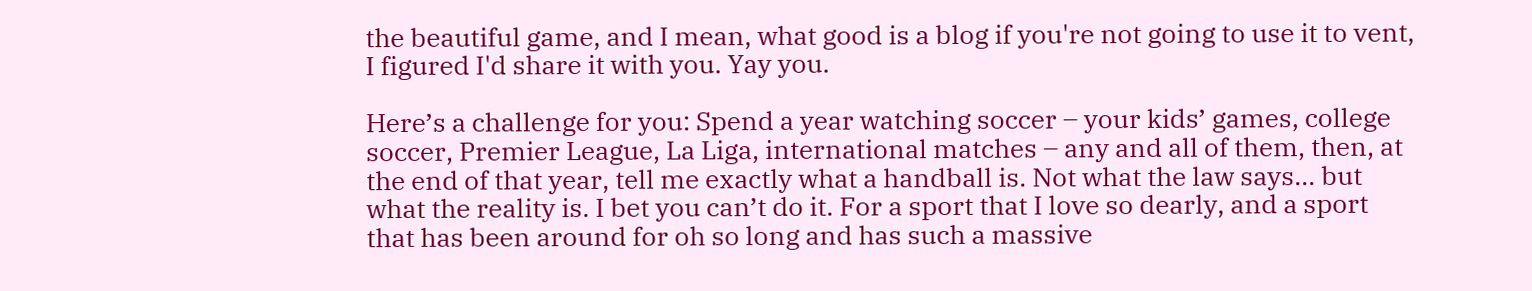the beautiful game, and I mean, what good is a blog if you're not going to use it to vent, I figured I'd share it with you. Yay you.

Here’s a challenge for you: Spend a year watching soccer – your kids’ games, college soccer, Premier League, La Liga, international matches – any and all of them, then, at the end of that year, tell me exactly what a handball is. Not what the law says… but what the reality is. I bet you can’t do it. For a sport that I love so dearly, and a sport that has been around for oh so long and has such a massive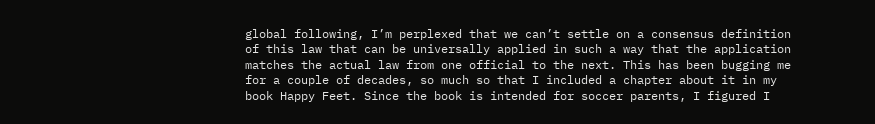global following, I’m perplexed that we can’t settle on a consensus definition of this law that can be universally applied in such a way that the application matches the actual law from one official to the next. This has been bugging me for a couple of decades, so much so that I included a chapter about it in my book Happy Feet. Since the book is intended for soccer parents, I figured I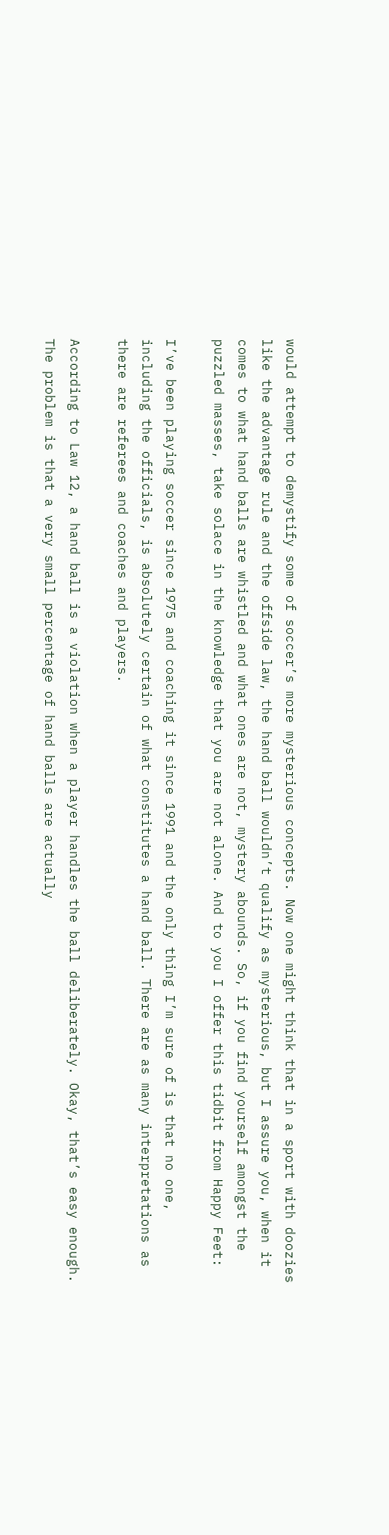would attempt to demystify some of soccer’s more mysterious concepts. Now one might think that in a sport with doozies like the advantage rule and the offside law, the hand ball wouldn’t qualify as mysterious, but I assure you, when it comes to what hand balls are whistled and what ones are not, mystery abounds. So, if you find yourself amongst the puzzled masses, take solace in the knowledge that you are not alone. And to you I offer this tidbit from Happy Feet:

I’ve been playing soccer since 1975 and coaching it since 1991 and the only thing I’m sure of is that no one, including the officials, is absolutely certain of what constitutes a hand ball. There are as many interpretations as there are referees and coaches and players.

According to Law 12, a hand ball is a violation when a player handles the ball deliberately. Okay, that’s easy enough. The problem is that a very small percentage of hand balls are actually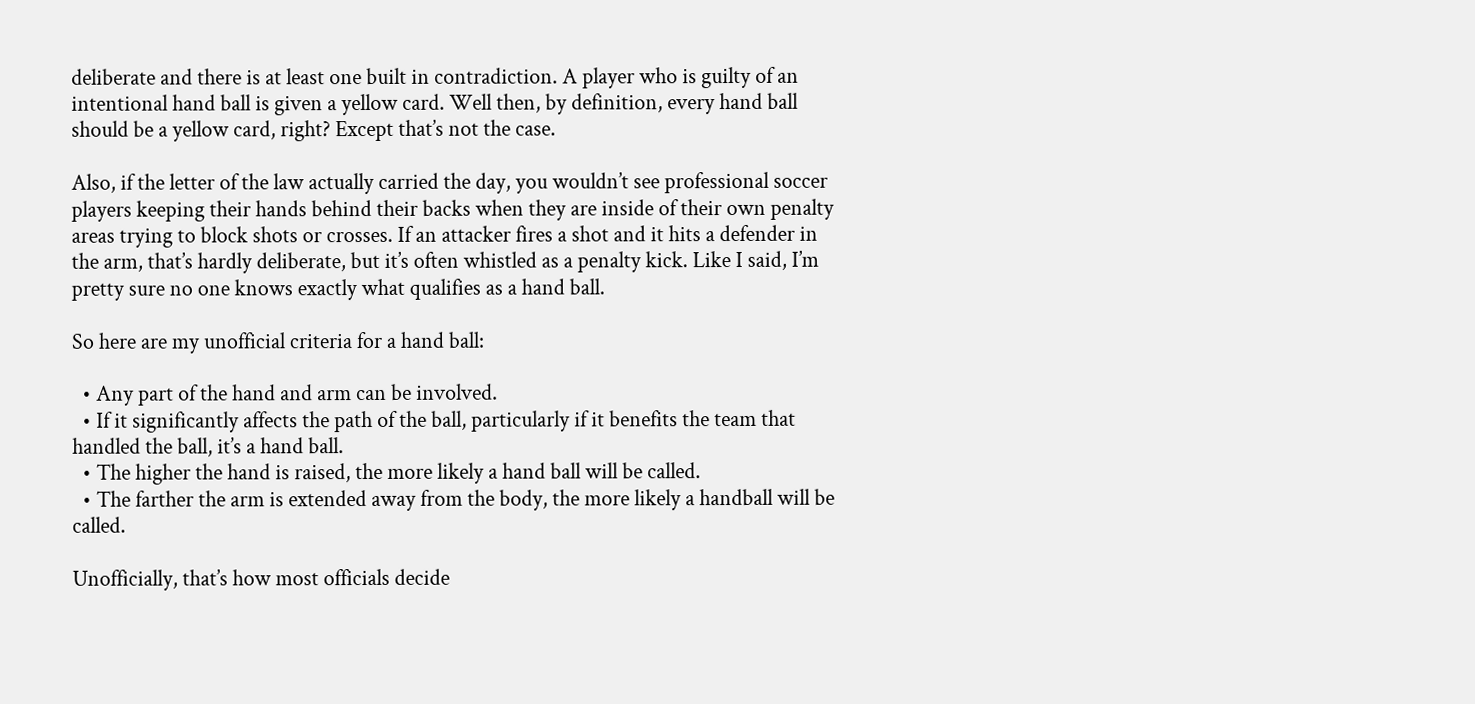deliberate and there is at least one built in contradiction. A player who is guilty of an intentional hand ball is given a yellow card. Well then, by definition, every hand ball should be a yellow card, right? Except that’s not the case.

Also, if the letter of the law actually carried the day, you wouldn’t see professional soccer players keeping their hands behind their backs when they are inside of their own penalty areas trying to block shots or crosses. If an attacker fires a shot and it hits a defender in the arm, that’s hardly deliberate, but it’s often whistled as a penalty kick. Like I said, I’m pretty sure no one knows exactly what qualifies as a hand ball.

So here are my unofficial criteria for a hand ball:

  • Any part of the hand and arm can be involved.
  • If it significantly affects the path of the ball, particularly if it benefits the team that handled the ball, it’s a hand ball.
  • The higher the hand is raised, the more likely a hand ball will be called.
  • The farther the arm is extended away from the body, the more likely a handball will be called.

Unofficially, that’s how most officials decide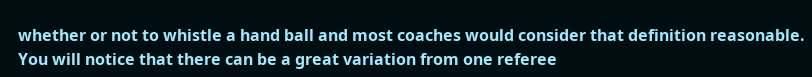whether or not to whistle a hand ball and most coaches would consider that definition reasonable. You will notice that there can be a great variation from one referee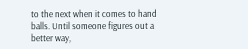to the next when it comes to hand balls. Until someone figures out a better way,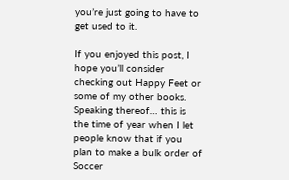you’re just going to have to get used to it.

If you enjoyed this post, I hope you’ll consider checking out Happy Feet or some of my other books. Speaking thereof… this is the time of year when I let people know that if you plan to make a bulk order of Soccer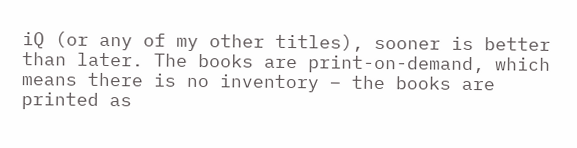iQ (or any of my other titles), sooner is better than later. The books are print-on-demand, which means there is no inventory – the books are printed as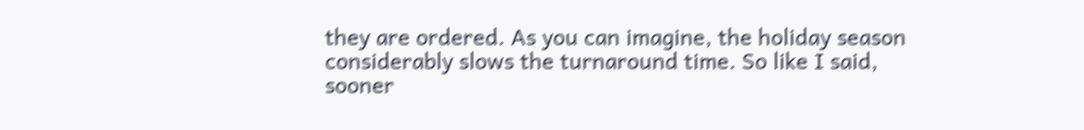they are ordered. As you can imagine, the holiday season considerably slows the turnaround time. So like I said, sooner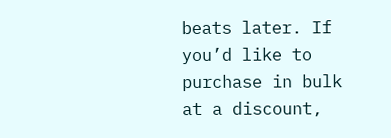beats later. If you’d like to purchase in bulk at a discount,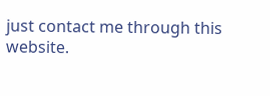just contact me through this website.